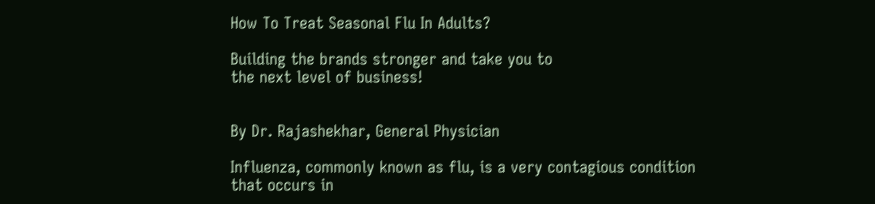How To Treat Seasonal Flu In Adults?

Building the brands stronger and take you to
the next level of business!


By Dr. Rajashekhar, General Physician

Influenza, commonly known as flu, is a very contagious condition that occurs in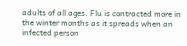adults of all ages. Flu is contracted more in the winter months as it spreads when an infected person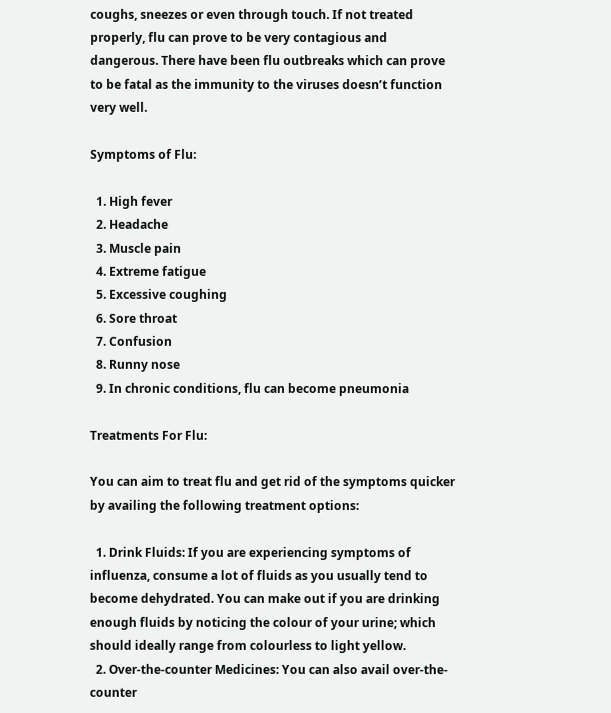coughs, sneezes or even through touch. If not treated properly, flu can prove to be very contagious and dangerous. There have been flu outbreaks which can prove to be fatal as the immunity to the viruses doesn’t function very well.

Symptoms of Flu:

  1. High fever
  2. Headache
  3. Muscle pain
  4. Extreme fatigue
  5. Excessive coughing
  6. Sore throat
  7. Confusion
  8. Runny nose
  9. In chronic conditions, flu can become pneumonia

Treatments For Flu:

You can aim to treat flu and get rid of the symptoms quicker by availing the following treatment options:

  1. Drink Fluids: If you are experiencing symptoms of influenza, consume a lot of fluids as you usually tend to become dehydrated. You can make out if you are drinking enough fluids by noticing the colour of your urine; which should ideally range from colourless to light yellow.
  2. Over-the-counter Medicines: You can also avail over-the-counter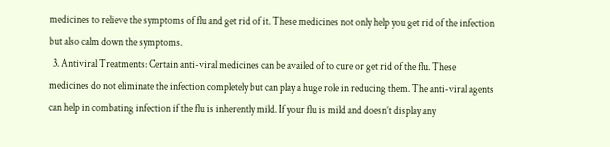medicines to relieve the symptoms of flu and get rid of it. These medicines not only help you get rid of the infection but also calm down the symptoms.
  3. Antiviral Treatments: Certain anti-viral medicines can be availed of to cure or get rid of the flu. These medicines do not eliminate the infection completely but can play a huge role in reducing them. The anti-viral agents can help in combating infection if the flu is inherently mild. If your flu is mild and doesn’t display any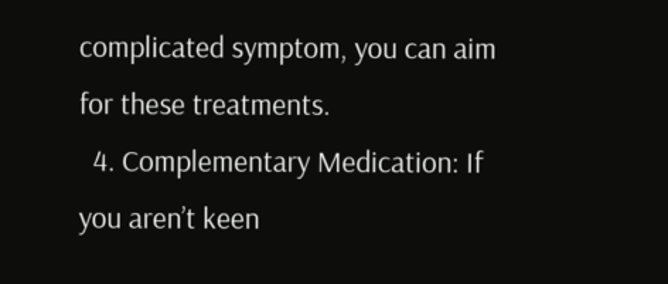complicated symptom, you can aim for these treatments.
  4. Complementary Medication: If you aren’t keen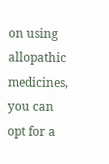on using allopathic medicines, you can opt for a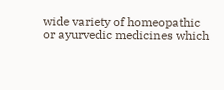wide variety of homeopathic or ayurvedic medicines which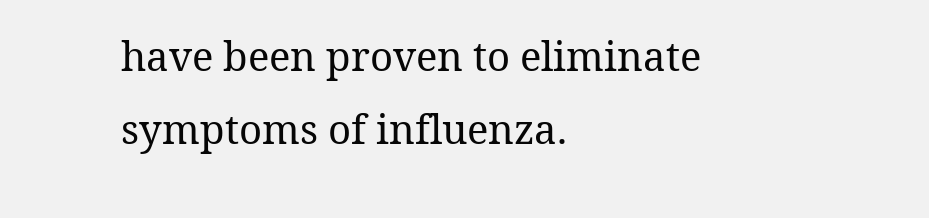have been proven to eliminate symptoms of influenza.